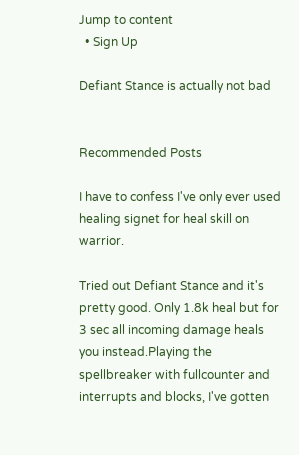Jump to content
  • Sign Up

Defiant Stance is actually not bad


Recommended Posts

I have to confess I've only ever used healing signet for heal skill on warrior.

Tried out Defiant Stance and it's pretty good. Only 1.8k heal but for 3 sec all incoming damage heals you instead.Playing the spellbreaker with fullcounter and interrupts and blocks, I've gotten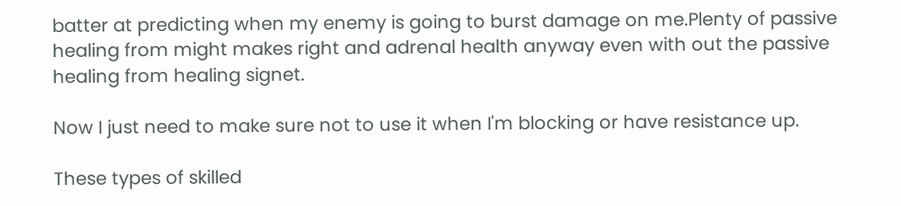batter at predicting when my enemy is going to burst damage on me.Plenty of passive healing from might makes right and adrenal health anyway even with out the passive healing from healing signet.

Now I just need to make sure not to use it when I'm blocking or have resistance up.

These types of skilled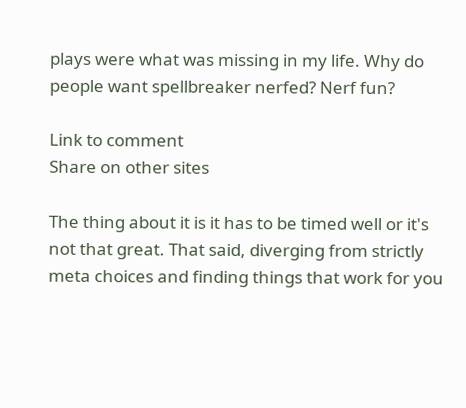plays were what was missing in my life. Why do people want spellbreaker nerfed? Nerf fun?

Link to comment
Share on other sites

The thing about it is it has to be timed well or it's not that great. That said, diverging from strictly meta choices and finding things that work for you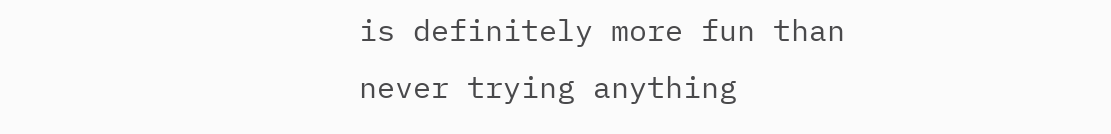is definitely more fun than never trying anything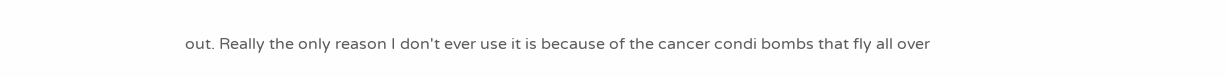out. Really the only reason I don't ever use it is because of the cancer condi bombs that fly all over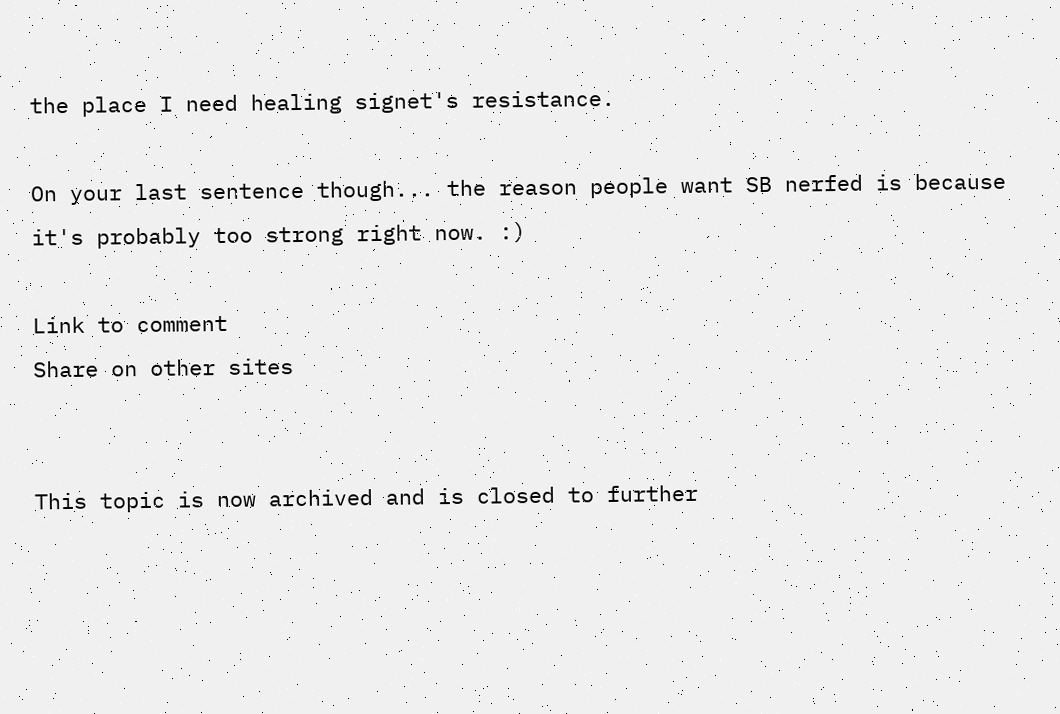the place I need healing signet's resistance.

On your last sentence though... the reason people want SB nerfed is because it's probably too strong right now. :)

Link to comment
Share on other sites


This topic is now archived and is closed to further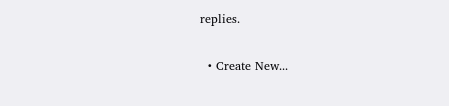replies.

  • Create New...